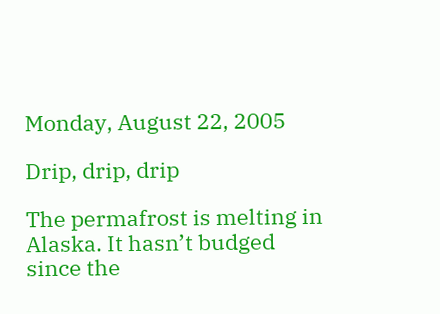Monday, August 22, 2005

Drip, drip, drip

The permafrost is melting in Alaska. It hasn’t budged since the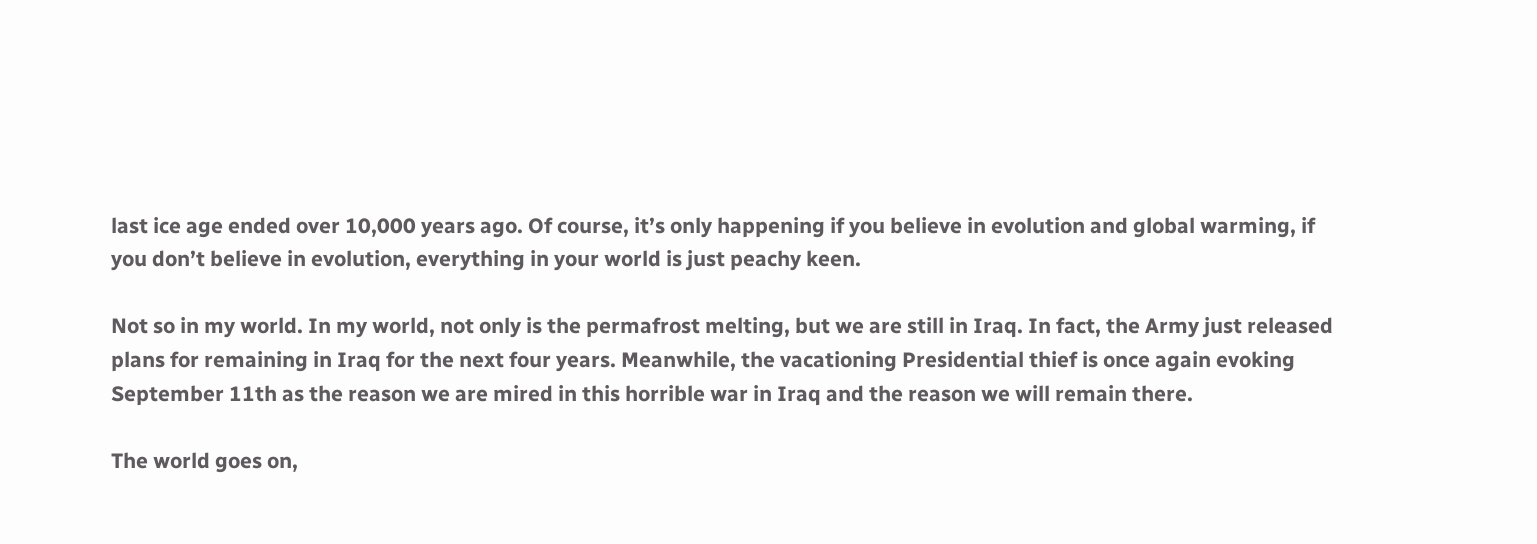last ice age ended over 10,000 years ago. Of course, it’s only happening if you believe in evolution and global warming, if you don’t believe in evolution, everything in your world is just peachy keen.

Not so in my world. In my world, not only is the permafrost melting, but we are still in Iraq. In fact, the Army just released plans for remaining in Iraq for the next four years. Meanwhile, the vacationing Presidential thief is once again evoking September 11th as the reason we are mired in this horrible war in Iraq and the reason we will remain there.

The world goes on,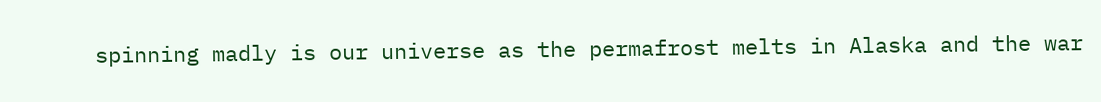spinning madly is our universe as the permafrost melts in Alaska and the war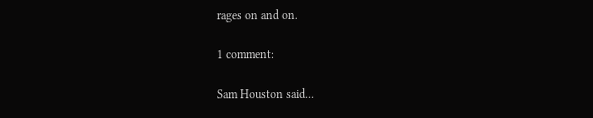rages on and on.

1 comment:

Sam Houston said...